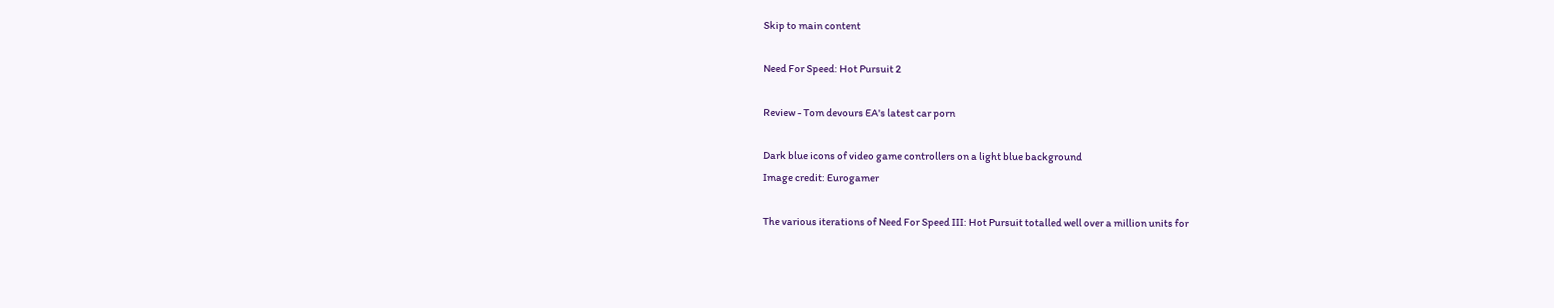Skip to main content

Need For Speed: Hot Pursuit 2

Review - Tom devours EA's latest car porn

Dark blue icons of video game controllers on a light blue background
Image credit: Eurogamer

The various iterations of Need For Speed III: Hot Pursuit totalled well over a million units for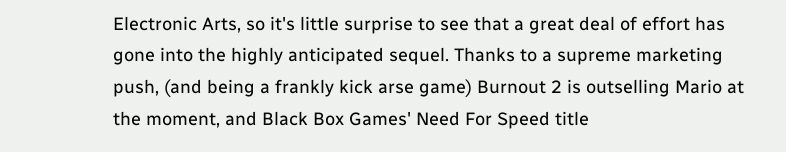Electronic Arts, so it's little surprise to see that a great deal of effort has gone into the highly anticipated sequel. Thanks to a supreme marketing push, (and being a frankly kick arse game) Burnout 2 is outselling Mario at the moment, and Black Box Games' Need For Speed title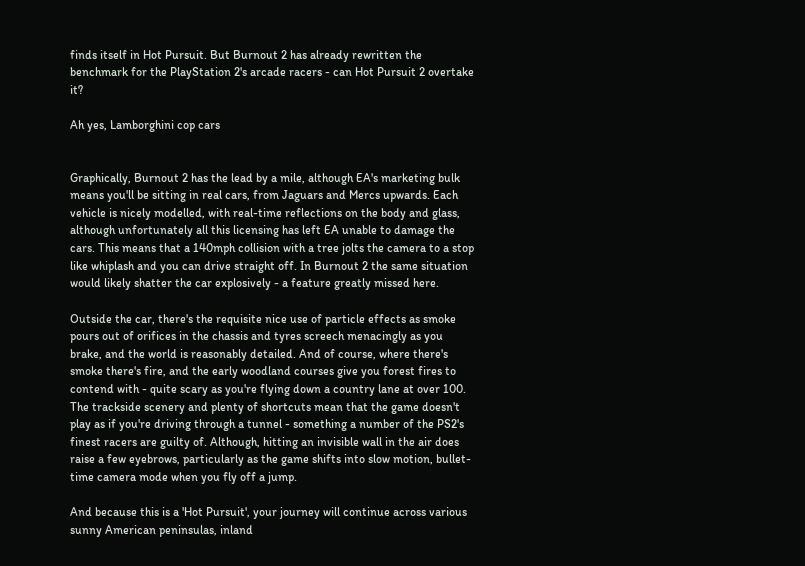finds itself in Hot Pursuit. But Burnout 2 has already rewritten the benchmark for the PlayStation 2's arcade racers - can Hot Pursuit 2 overtake it?

Ah yes, Lamborghini cop cars


Graphically, Burnout 2 has the lead by a mile, although EA's marketing bulk means you'll be sitting in real cars, from Jaguars and Mercs upwards. Each vehicle is nicely modelled, with real-time reflections on the body and glass, although unfortunately all this licensing has left EA unable to damage the cars. This means that a 140mph collision with a tree jolts the camera to a stop like whiplash and you can drive straight off. In Burnout 2 the same situation would likely shatter the car explosively - a feature greatly missed here.

Outside the car, there's the requisite nice use of particle effects as smoke pours out of orifices in the chassis and tyres screech menacingly as you brake, and the world is reasonably detailed. And of course, where there's smoke there's fire, and the early woodland courses give you forest fires to contend with - quite scary as you're flying down a country lane at over 100. The trackside scenery and plenty of shortcuts mean that the game doesn't play as if you're driving through a tunnel - something a number of the PS2's finest racers are guilty of. Although, hitting an invisible wall in the air does raise a few eyebrows, particularly as the game shifts into slow motion, bullet-time camera mode when you fly off a jump.

And because this is a 'Hot Pursuit', your journey will continue across various sunny American peninsulas, inland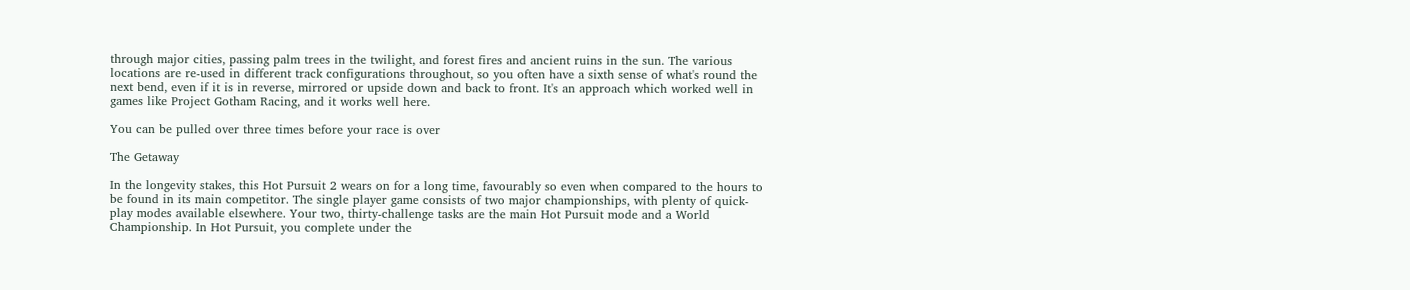through major cities, passing palm trees in the twilight, and forest fires and ancient ruins in the sun. The various locations are re-used in different track configurations throughout, so you often have a sixth sense of what's round the next bend, even if it is in reverse, mirrored or upside down and back to front. It's an approach which worked well in games like Project Gotham Racing, and it works well here.

You can be pulled over three times before your race is over

The Getaway

In the longevity stakes, this Hot Pursuit 2 wears on for a long time, favourably so even when compared to the hours to be found in its main competitor. The single player game consists of two major championships, with plenty of quick-play modes available elsewhere. Your two, thirty-challenge tasks are the main Hot Pursuit mode and a World Championship. In Hot Pursuit, you complete under the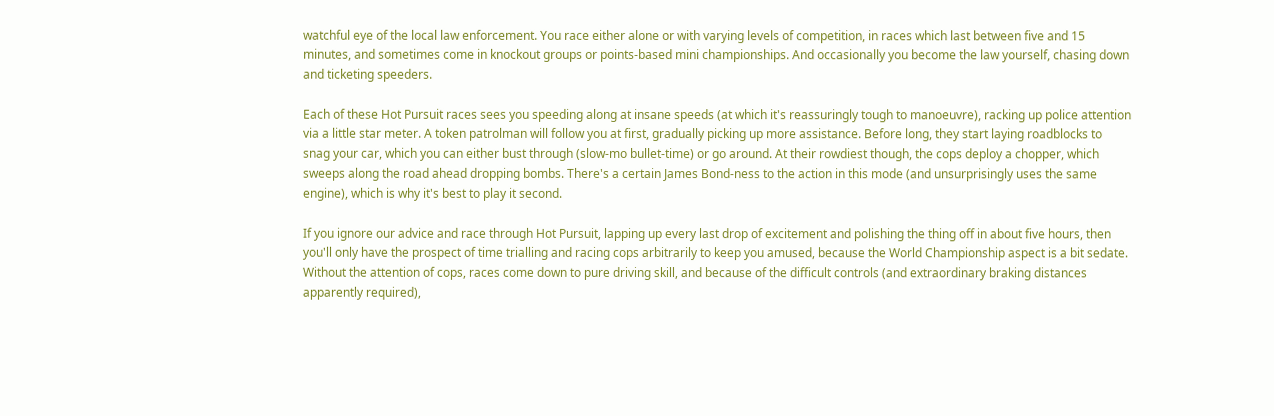watchful eye of the local law enforcement. You race either alone or with varying levels of competition, in races which last between five and 15 minutes, and sometimes come in knockout groups or points-based mini championships. And occasionally you become the law yourself, chasing down and ticketing speeders.

Each of these Hot Pursuit races sees you speeding along at insane speeds (at which it's reassuringly tough to manoeuvre), racking up police attention via a little star meter. A token patrolman will follow you at first, gradually picking up more assistance. Before long, they start laying roadblocks to snag your car, which you can either bust through (slow-mo bullet-time) or go around. At their rowdiest though, the cops deploy a chopper, which sweeps along the road ahead dropping bombs. There's a certain James Bond-ness to the action in this mode (and unsurprisingly uses the same engine), which is why it's best to play it second.

If you ignore our advice and race through Hot Pursuit, lapping up every last drop of excitement and polishing the thing off in about five hours, then you'll only have the prospect of time trialling and racing cops arbitrarily to keep you amused, because the World Championship aspect is a bit sedate. Without the attention of cops, races come down to pure driving skill, and because of the difficult controls (and extraordinary braking distances apparently required),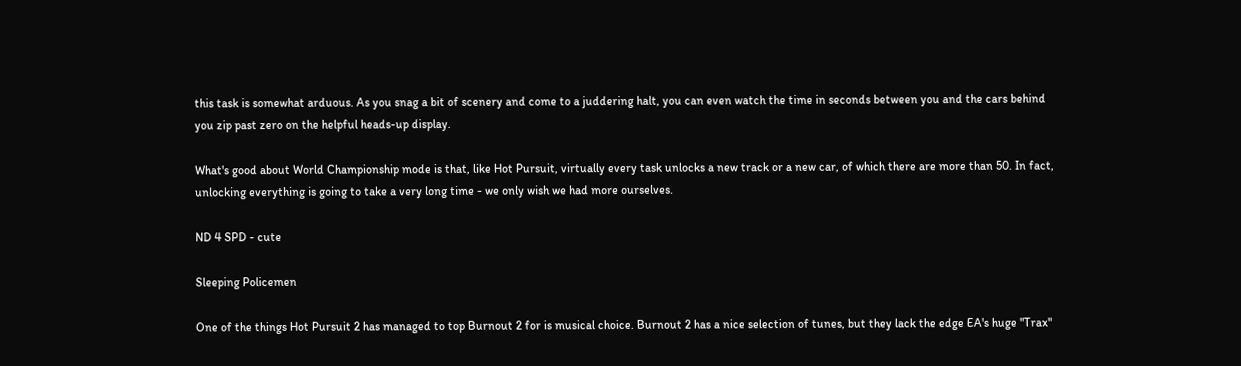this task is somewhat arduous. As you snag a bit of scenery and come to a juddering halt, you can even watch the time in seconds between you and the cars behind you zip past zero on the helpful heads-up display.

What's good about World Championship mode is that, like Hot Pursuit, virtually every task unlocks a new track or a new car, of which there are more than 50. In fact, unlocking everything is going to take a very long time - we only wish we had more ourselves.

ND 4 SPD - cute

Sleeping Policemen

One of the things Hot Pursuit 2 has managed to top Burnout 2 for is musical choice. Burnout 2 has a nice selection of tunes, but they lack the edge EA's huge "Trax"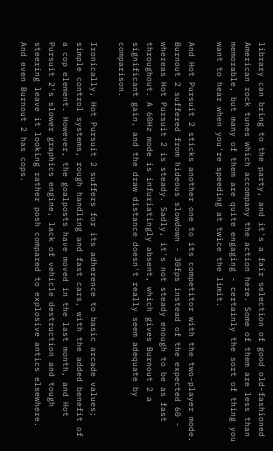library can bring to the party, and it's a fair selection of good old-fashioned American rock tunes which accompany the action here. Some of them are less than memorable, but many of them are quite engaging - certainly the sort of thing you want to hear when you're speeding at twice the limit.

And Hot Pursuit 2 sticks another one to its competitor with the two-player mode. Burnout 2 suffered from hideous slowdown - 30fps instead of the expected 60 - whereas Hot Pursuit 2 is steady. Sadly, it's not steady enough to be as fast throughout. A 60Hz mode is infuriatingly absent, which gives Burnout 2 a significant gain, and the draw distance doesn't really seem adequate by comparison.

Ironically, Hot Pursuit 2 suffers for its adherence to basic arcade values; simple control systems, rough handling and fast cars, with the added benefit of a cop element. However, the goalposts have moved in the last month, and Hot Pursuit 2's slower graphics engine, lack of vehicle destruction and tough steering leave it looking rather posh compared to explosive antics elsewhere. And even Burnout 2 has cops.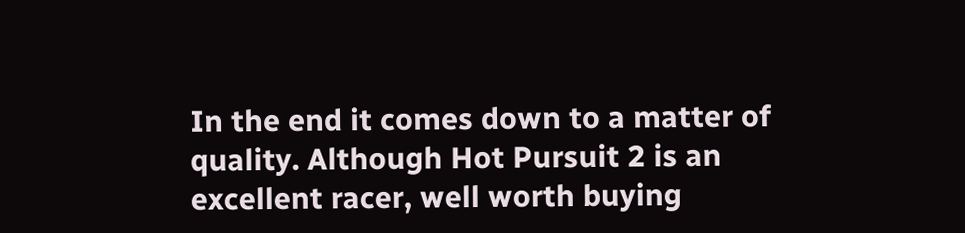In the end it comes down to a matter of quality. Although Hot Pursuit 2 is an excellent racer, well worth buying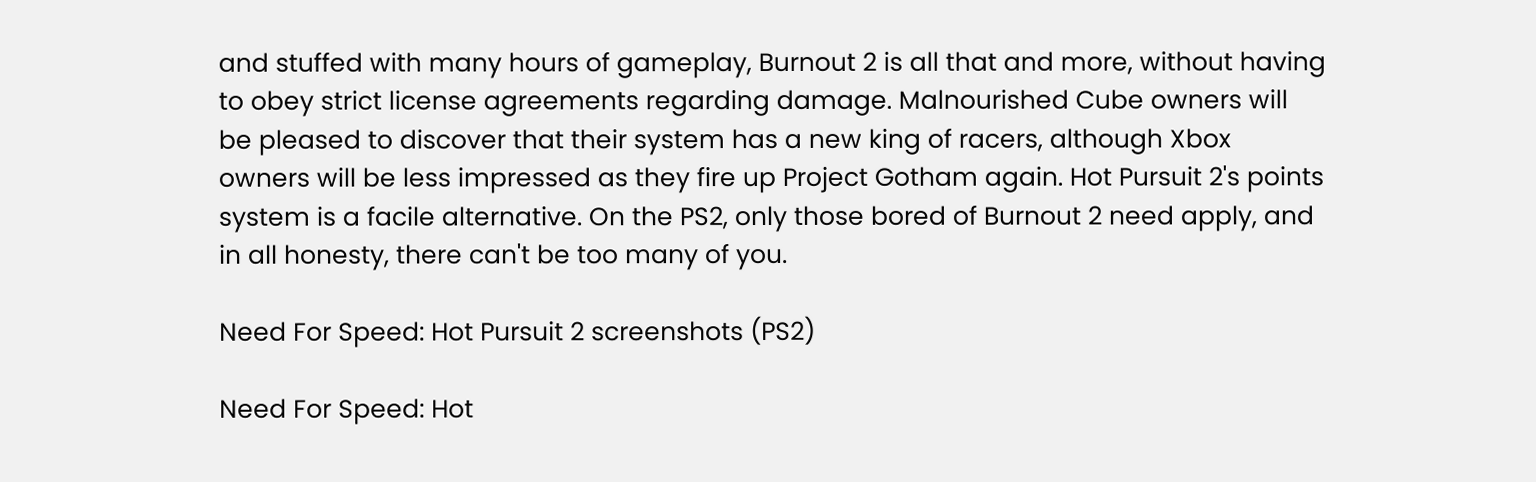and stuffed with many hours of gameplay, Burnout 2 is all that and more, without having to obey strict license agreements regarding damage. Malnourished Cube owners will be pleased to discover that their system has a new king of racers, although Xbox owners will be less impressed as they fire up Project Gotham again. Hot Pursuit 2's points system is a facile alternative. On the PS2, only those bored of Burnout 2 need apply, and in all honesty, there can't be too many of you.

Need For Speed: Hot Pursuit 2 screenshots (PS2)

Need For Speed: Hot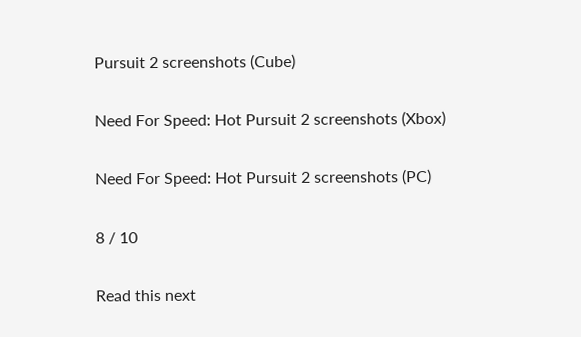Pursuit 2 screenshots (Cube)

Need For Speed: Hot Pursuit 2 screenshots (Xbox)

Need For Speed: Hot Pursuit 2 screenshots (PC)

8 / 10

Read this next